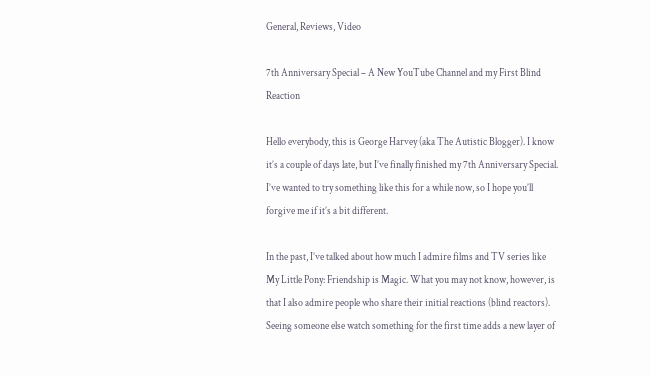General, Reviews, Video

7th Anniversary Special – A New YouTube Channel and my First Blind Reaction

Hello everybody, this is George Harvey (aka The Autistic Blogger). I know it’s a couple of days late, but I’ve finally finished my 7th Anniversary Special. I’ve wanted to try something like this for a while now, so I hope you’ll forgive me if it’s a bit different.

In the past, I’ve talked about how much I admire films and TV series like My Little Pony: Friendship is Magic. What you may not know, however, is that I also admire people who share their initial reactions (blind reactors). Seeing someone else watch something for the first time adds a new layer of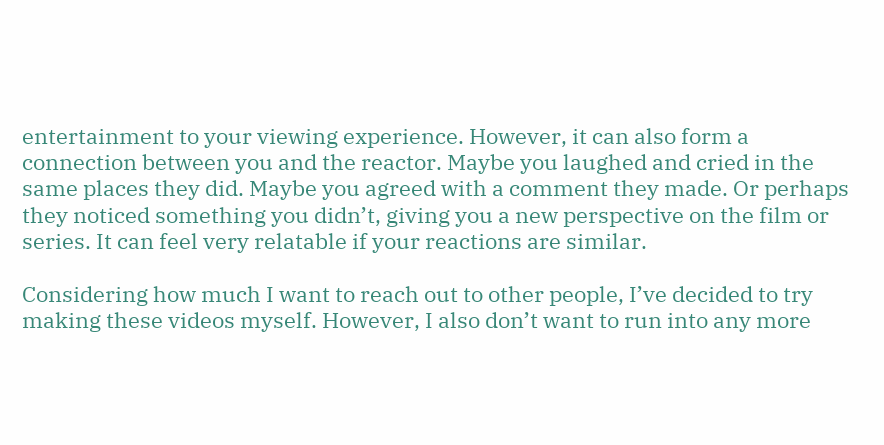entertainment to your viewing experience. However, it can also form a connection between you and the reactor. Maybe you laughed and cried in the same places they did. Maybe you agreed with a comment they made. Or perhaps they noticed something you didn’t, giving you a new perspective on the film or series. It can feel very relatable if your reactions are similar.

Considering how much I want to reach out to other people, I’ve decided to try making these videos myself. However, I also don’t want to run into any more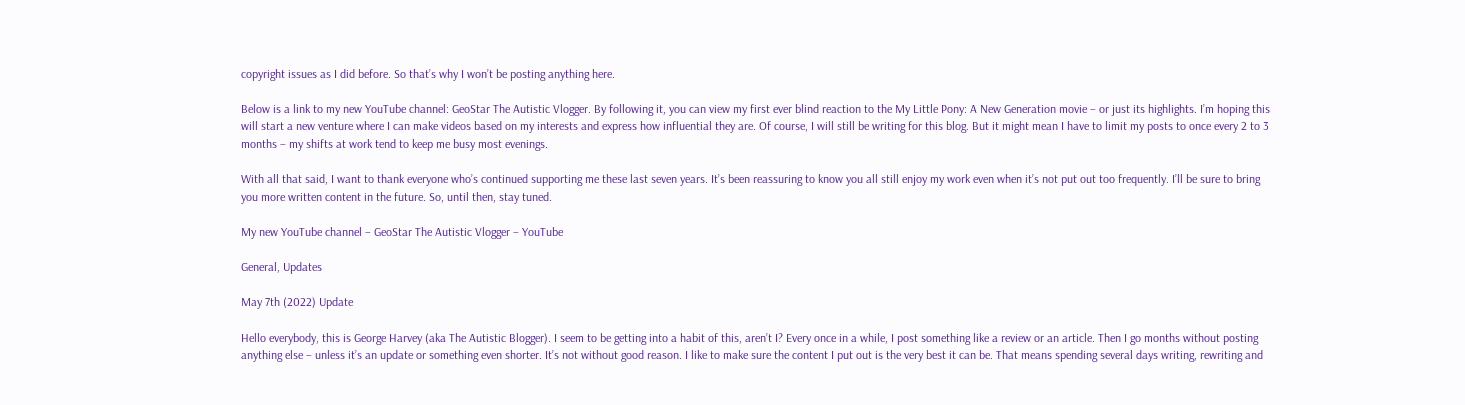copyright issues as I did before. So that’s why I won’t be posting anything here.

Below is a link to my new YouTube channel: GeoStar The Autistic Vlogger. By following it, you can view my first ever blind reaction to the My Little Pony: A New Generation movie – or just its highlights. I’m hoping this will start a new venture where I can make videos based on my interests and express how influential they are. Of course, I will still be writing for this blog. But it might mean I have to limit my posts to once every 2 to 3 months – my shifts at work tend to keep me busy most evenings.

With all that said, I want to thank everyone who’s continued supporting me these last seven years. It’s been reassuring to know you all still enjoy my work even when it’s not put out too frequently. I’ll be sure to bring you more written content in the future. So, until then, stay tuned.

My new YouTube channel – GeoStar The Autistic Vlogger – YouTube

General, Updates

May 7th (2022) Update

Hello everybody, this is George Harvey (aka The Autistic Blogger). I seem to be getting into a habit of this, aren’t I? Every once in a while, I post something like a review or an article. Then I go months without posting anything else – unless it’s an update or something even shorter. It’s not without good reason. I like to make sure the content I put out is the very best it can be. That means spending several days writing, rewriting and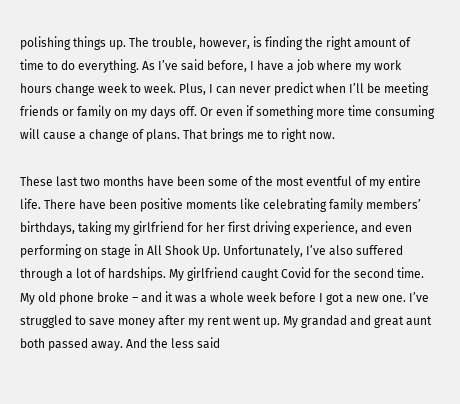polishing things up. The trouble, however, is finding the right amount of time to do everything. As I’ve said before, I have a job where my work hours change week to week. Plus, I can never predict when I’ll be meeting friends or family on my days off. Or even if something more time consuming will cause a change of plans. That brings me to right now.

These last two months have been some of the most eventful of my entire life. There have been positive moments like celebrating family members’ birthdays, taking my girlfriend for her first driving experience, and even performing on stage in All Shook Up. Unfortunately, I’ve also suffered through a lot of hardships. My girlfriend caught Covid for the second time. My old phone broke – and it was a whole week before I got a new one. I’ve struggled to save money after my rent went up. My grandad and great aunt both passed away. And the less said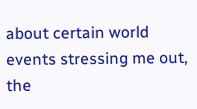about certain world events stressing me out, the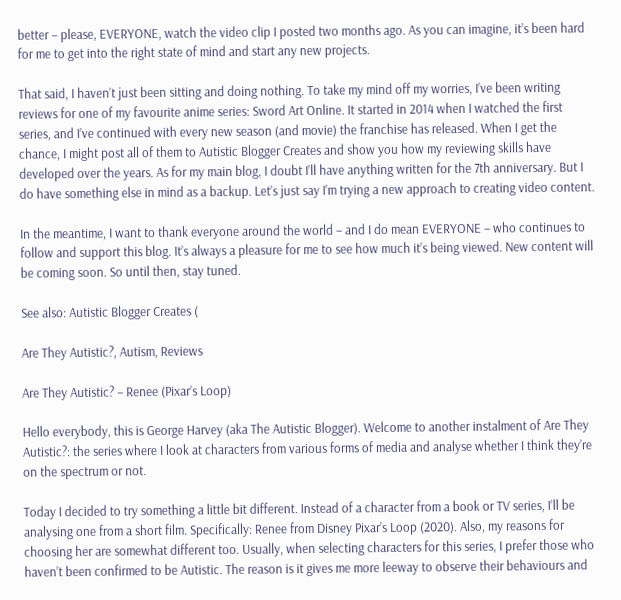better – please, EVERYONE, watch the video clip I posted two months ago. As you can imagine, it’s been hard for me to get into the right state of mind and start any new projects.

That said, I haven’t just been sitting and doing nothing. To take my mind off my worries, I’ve been writing reviews for one of my favourite anime series: Sword Art Online. It started in 2014 when I watched the first series, and I’ve continued with every new season (and movie) the franchise has released. When I get the chance, I might post all of them to Autistic Blogger Creates and show you how my reviewing skills have developed over the years. As for my main blog, I doubt I’ll have anything written for the 7th anniversary. But I do have something else in mind as a backup. Let’s just say I’m trying a new approach to creating video content.

In the meantime, I want to thank everyone around the world – and I do mean EVERYONE – who continues to follow and support this blog. It’s always a pleasure for me to see how much it’s being viewed. New content will be coming soon. So until then, stay tuned.

See also: Autistic Blogger Creates (

Are They Autistic?, Autism, Reviews

Are They Autistic? – Renee (Pixar’s Loop)

Hello everybody, this is George Harvey (aka The Autistic Blogger). Welcome to another instalment of Are They Autistic?: the series where I look at characters from various forms of media and analyse whether I think they’re on the spectrum or not.

Today I decided to try something a little bit different. Instead of a character from a book or TV series, I’ll be analysing one from a short film. Specifically: Renee from Disney Pixar’s Loop (2020). Also, my reasons for choosing her are somewhat different too. Usually, when selecting characters for this series, I prefer those who haven’t been confirmed to be Autistic. The reason is it gives me more leeway to observe their behaviours and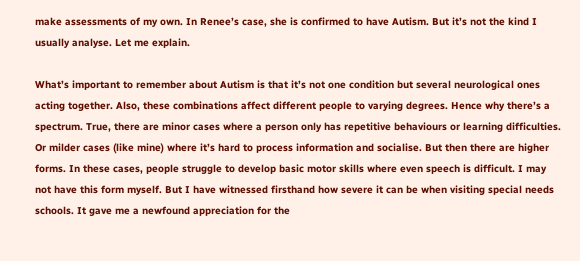make assessments of my own. In Renee’s case, she is confirmed to have Autism. But it’s not the kind I usually analyse. Let me explain.

What’s important to remember about Autism is that it’s not one condition but several neurological ones acting together. Also, these combinations affect different people to varying degrees. Hence why there’s a spectrum. True, there are minor cases where a person only has repetitive behaviours or learning difficulties. Or milder cases (like mine) where it’s hard to process information and socialise. But then there are higher forms. In these cases, people struggle to develop basic motor skills where even speech is difficult. I may not have this form myself. But I have witnessed firsthand how severe it can be when visiting special needs schools. It gave me a newfound appreciation for the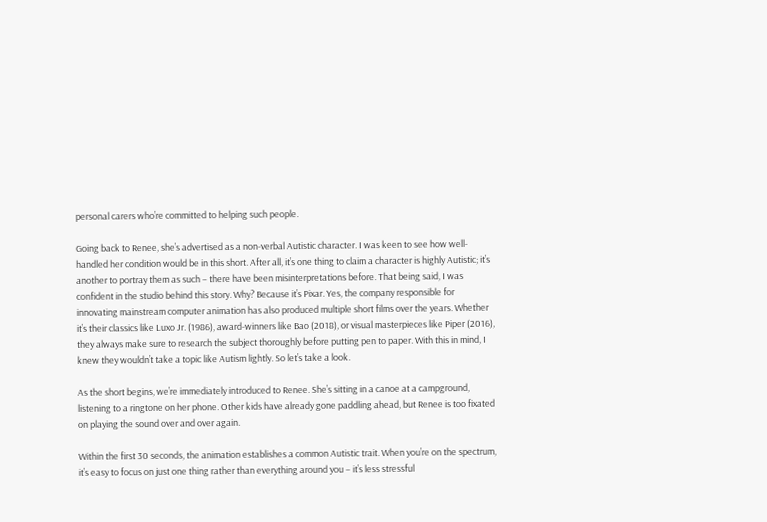personal carers who’re committed to helping such people.

Going back to Renee, she’s advertised as a non-verbal Autistic character. I was keen to see how well-handled her condition would be in this short. After all, it’s one thing to claim a character is highly Autistic; it’s another to portray them as such – there have been misinterpretations before. That being said, I was confident in the studio behind this story. Why? Because it’s Pixar. Yes, the company responsible for innovating mainstream computer animation has also produced multiple short films over the years. Whether it’s their classics like Luxo Jr. (1986), award-winners like Bao (2018), or visual masterpieces like Piper (2016), they always make sure to research the subject thoroughly before putting pen to paper. With this in mind, I knew they wouldn’t take a topic like Autism lightly. So let’s take a look.

As the short begins, we’re immediately introduced to Renee. She’s sitting in a canoe at a campground, listening to a ringtone on her phone. Other kids have already gone paddling ahead, but Renee is too fixated on playing the sound over and over again.

Within the first 30 seconds, the animation establishes a common Autistic trait. When you’re on the spectrum, it’s easy to focus on just one thing rather than everything around you – it’s less stressful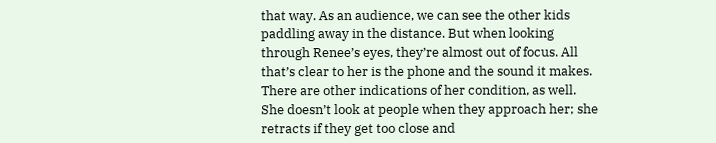that way. As an audience, we can see the other kids paddling away in the distance. But when looking through Renee’s eyes, they’re almost out of focus. All that’s clear to her is the phone and the sound it makes. There are other indications of her condition, as well. She doesn’t look at people when they approach her; she retracts if they get too close and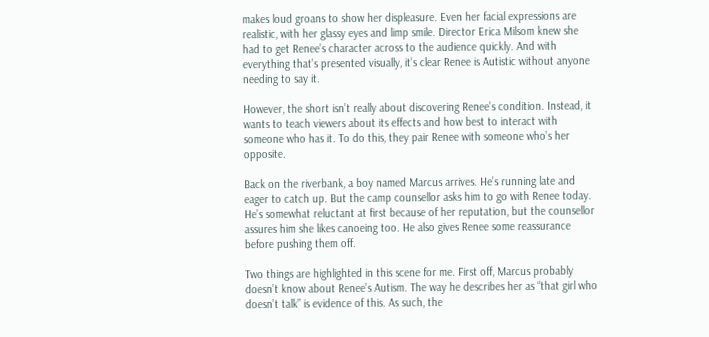makes loud groans to show her displeasure. Even her facial expressions are realistic, with her glassy eyes and limp smile. Director Erica Milsom knew she had to get Renee’s character across to the audience quickly. And with everything that’s presented visually, it’s clear Renee is Autistic without anyone needing to say it.

However, the short isn’t really about discovering Renee’s condition. Instead, it wants to teach viewers about its effects and how best to interact with someone who has it. To do this, they pair Renee with someone who’s her opposite.

Back on the riverbank, a boy named Marcus arrives. He’s running late and eager to catch up. But the camp counsellor asks him to go with Renee today. He’s somewhat reluctant at first because of her reputation, but the counsellor assures him she likes canoeing too. He also gives Renee some reassurance before pushing them off.

Two things are highlighted in this scene for me. First off, Marcus probably doesn’t know about Renee’s Autism. The way he describes her as “that girl who doesn’t talk” is evidence of this. As such, the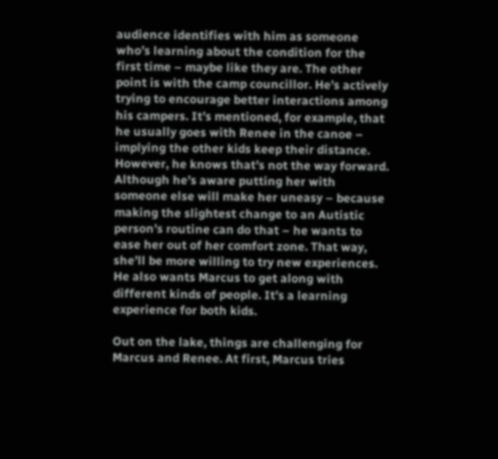audience identifies with him as someone who’s learning about the condition for the first time – maybe like they are. The other point is with the camp councillor. He’s actively trying to encourage better interactions among his campers. It’s mentioned, for example, that he usually goes with Renee in the canoe – implying the other kids keep their distance. However, he knows that’s not the way forward. Although he’s aware putting her with someone else will make her uneasy – because making the slightest change to an Autistic person’s routine can do that – he wants to ease her out of her comfort zone. That way, she’ll be more willing to try new experiences. He also wants Marcus to get along with different kinds of people. It’s a learning experience for both kids.

Out on the lake, things are challenging for Marcus and Renee. At first, Marcus tries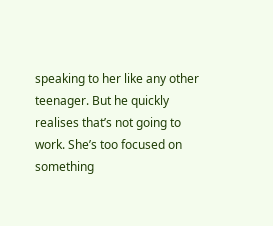speaking to her like any other teenager. But he quickly realises that’s not going to work. She’s too focused on something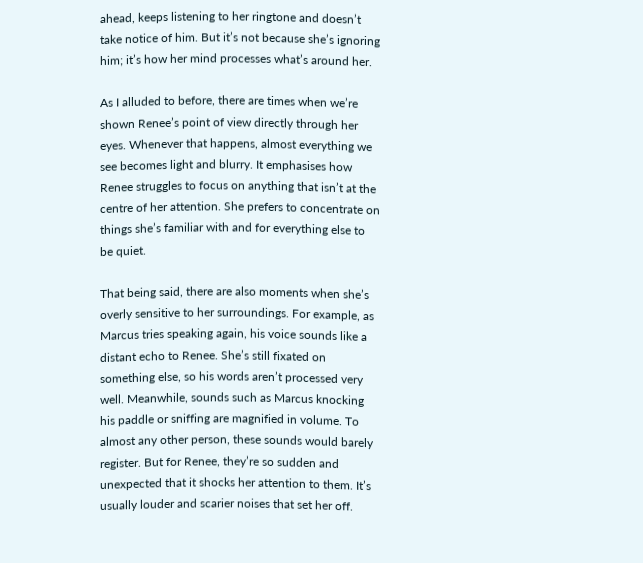ahead, keeps listening to her ringtone and doesn’t take notice of him. But it’s not because she’s ignoring him; it’s how her mind processes what’s around her.

As I alluded to before, there are times when we’re shown Renee’s point of view directly through her eyes. Whenever that happens, almost everything we see becomes light and blurry. It emphasises how Renee struggles to focus on anything that isn’t at the centre of her attention. She prefers to concentrate on things she’s familiar with and for everything else to be quiet.

That being said, there are also moments when she’s overly sensitive to her surroundings. For example, as Marcus tries speaking again, his voice sounds like a distant echo to Renee. She’s still fixated on something else, so his words aren’t processed very well. Meanwhile, sounds such as Marcus knocking his paddle or sniffing are magnified in volume. To almost any other person, these sounds would barely register. But for Renee, they’re so sudden and unexpected that it shocks her attention to them. It’s usually louder and scarier noises that set her off.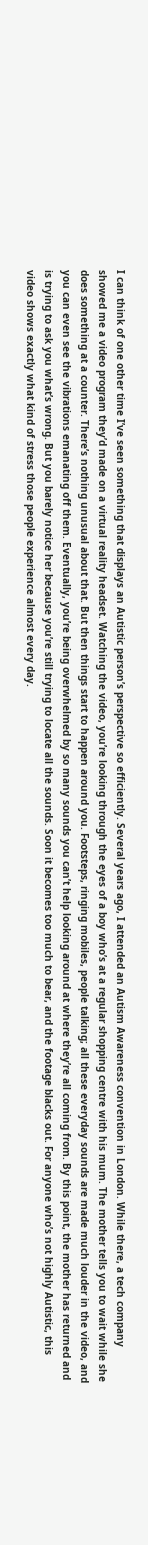I can think of one other time I’ve seen something that displays an Autistic person’s perspective so efficiently. Several years ago, I attended an Autism Awareness convention in London. While there, a tech company showed me a video program they’d made on a virtual reality headset. Watching the video, you’re looking through the eyes of a boy who’s at a regular shopping centre with his mum. The mother tells you to wait while she does something at a counter. There’s nothing unusual about that. But then things start to happen around you. Footsteps, ringing mobiles, people talking; all these everyday sounds are made much louder in the video, and you can even see the vibrations emanating off them. Eventually, you’re being overwhelmed by so many sounds you can’t help looking around at where they’re all coming from. By this point, the mother has returned and is trying to ask you what’s wrong. But you barely notice her because you’re still trying to locate all the sounds. Soon it becomes too much to bear, and the footage blacks out. For anyone who’s not highly Autistic, this video shows exactly what kind of stress those people experience almost every day.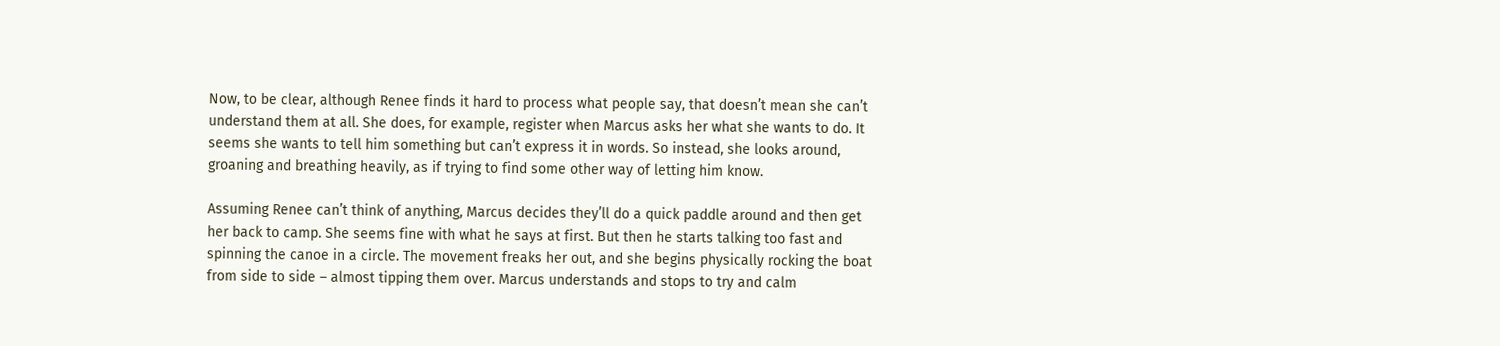Now, to be clear, although Renee finds it hard to process what people say, that doesn’t mean she can’t understand them at all. She does, for example, register when Marcus asks her what she wants to do. It seems she wants to tell him something but can’t express it in words. So instead, she looks around, groaning and breathing heavily, as if trying to find some other way of letting him know.

Assuming Renee can’t think of anything, Marcus decides they’ll do a quick paddle around and then get her back to camp. She seems fine with what he says at first. But then he starts talking too fast and spinning the canoe in a circle. The movement freaks her out, and she begins physically rocking the boat from side to side – almost tipping them over. Marcus understands and stops to try and calm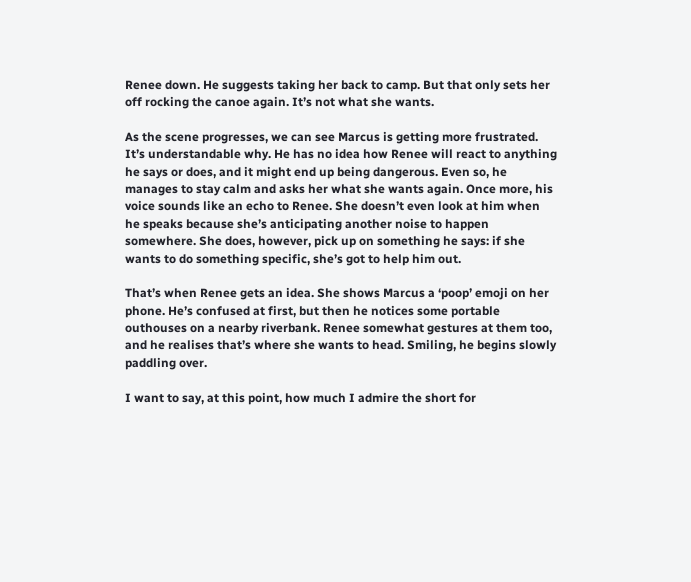Renee down. He suggests taking her back to camp. But that only sets her off rocking the canoe again. It’s not what she wants.

As the scene progresses, we can see Marcus is getting more frustrated. It’s understandable why. He has no idea how Renee will react to anything he says or does, and it might end up being dangerous. Even so, he manages to stay calm and asks her what she wants again. Once more, his voice sounds like an echo to Renee. She doesn’t even look at him when he speaks because she’s anticipating another noise to happen somewhere. She does, however, pick up on something he says: if she wants to do something specific, she’s got to help him out.

That’s when Renee gets an idea. She shows Marcus a ‘poop’ emoji on her phone. He’s confused at first, but then he notices some portable outhouses on a nearby riverbank. Renee somewhat gestures at them too, and he realises that’s where she wants to head. Smiling, he begins slowly paddling over.

I want to say, at this point, how much I admire the short for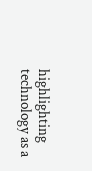highlighting technology as a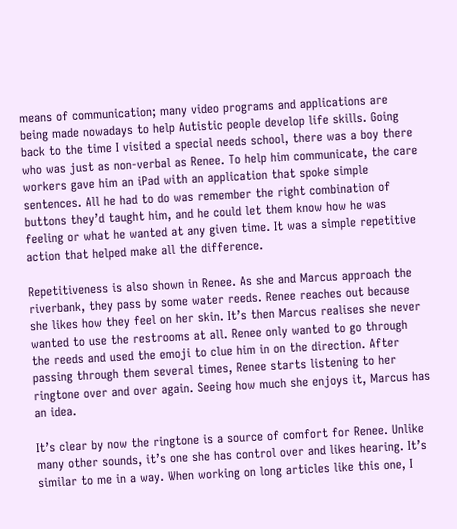means of communication; many video programs and applications are being made nowadays to help Autistic people develop life skills. Going back to the time I visited a special needs school, there was a boy there who was just as non-verbal as Renee. To help him communicate, the care workers gave him an iPad with an application that spoke simple sentences. All he had to do was remember the right combination of buttons they’d taught him, and he could let them know how he was feeling or what he wanted at any given time. It was a simple repetitive action that helped make all the difference.

Repetitiveness is also shown in Renee. As she and Marcus approach the riverbank, they pass by some water reeds. Renee reaches out because she likes how they feel on her skin. It’s then Marcus realises she never wanted to use the restrooms at all. Renee only wanted to go through the reeds and used the emoji to clue him in on the direction. After passing through them several times, Renee starts listening to her ringtone over and over again. Seeing how much she enjoys it, Marcus has an idea.

It’s clear by now the ringtone is a source of comfort for Renee. Unlike many other sounds, it’s one she has control over and likes hearing. It’s similar to me in a way. When working on long articles like this one, I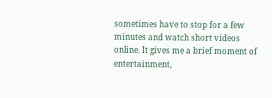sometimes have to stop for a few minutes and watch short videos online. It gives me a brief moment of entertainment,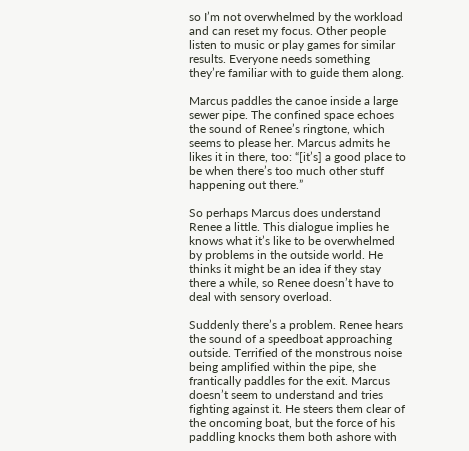so I’m not overwhelmed by the workload and can reset my focus. Other people listen to music or play games for similar results. Everyone needs something they’re familiar with to guide them along.

Marcus paddles the canoe inside a large sewer pipe. The confined space echoes the sound of Renee’s ringtone, which seems to please her. Marcus admits he likes it in there, too: “[it’s] a good place to be when there’s too much other stuff happening out there.”

So perhaps Marcus does understand Renee a little. This dialogue implies he knows what it’s like to be overwhelmed by problems in the outside world. He thinks it might be an idea if they stay there a while, so Renee doesn’t have to deal with sensory overload.

Suddenly there’s a problem. Renee hears the sound of a speedboat approaching outside. Terrified of the monstrous noise being amplified within the pipe, she frantically paddles for the exit. Marcus doesn’t seem to understand and tries fighting against it. He steers them clear of the oncoming boat, but the force of his paddling knocks them both ashore with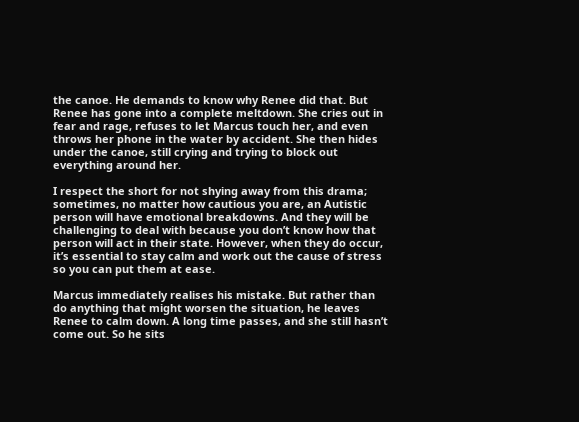the canoe. He demands to know why Renee did that. But Renee has gone into a complete meltdown. She cries out in fear and rage, refuses to let Marcus touch her, and even throws her phone in the water by accident. She then hides under the canoe, still crying and trying to block out everything around her.

I respect the short for not shying away from this drama; sometimes, no matter how cautious you are, an Autistic person will have emotional breakdowns. And they will be challenging to deal with because you don’t know how that person will act in their state. However, when they do occur, it’s essential to stay calm and work out the cause of stress so you can put them at ease.

Marcus immediately realises his mistake. But rather than do anything that might worsen the situation, he leaves Renee to calm down. A long time passes, and she still hasn’t come out. So he sits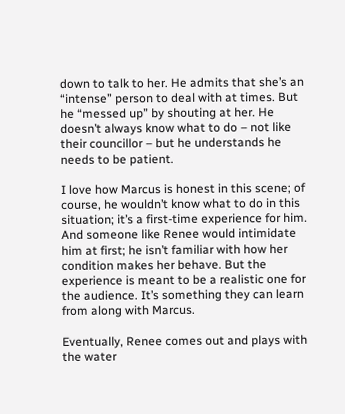down to talk to her. He admits that she’s an “intense” person to deal with at times. But he “messed up” by shouting at her. He doesn’t always know what to do – not like their councillor – but he understands he needs to be patient.

I love how Marcus is honest in this scene; of course, he wouldn’t know what to do in this situation; it’s a first-time experience for him. And someone like Renee would intimidate him at first; he isn’t familiar with how her condition makes her behave. But the experience is meant to be a realistic one for the audience. It’s something they can learn from along with Marcus.

Eventually, Renee comes out and plays with the water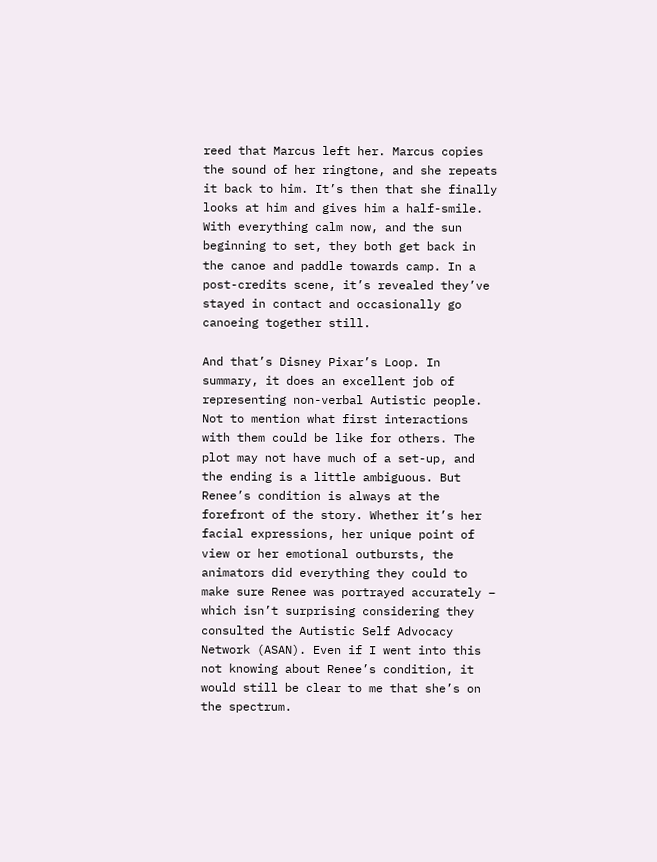reed that Marcus left her. Marcus copies the sound of her ringtone, and she repeats it back to him. It’s then that she finally looks at him and gives him a half-smile. With everything calm now, and the sun beginning to set, they both get back in the canoe and paddle towards camp. In a post-credits scene, it’s revealed they’ve stayed in contact and occasionally go canoeing together still.

And that’s Disney Pixar’s Loop. In summary, it does an excellent job of representing non-verbal Autistic people. Not to mention what first interactions with them could be like for others. The plot may not have much of a set-up, and the ending is a little ambiguous. But Renee’s condition is always at the forefront of the story. Whether it’s her facial expressions, her unique point of view or her emotional outbursts, the animators did everything they could to make sure Renee was portrayed accurately – which isn’t surprising considering they consulted the Autistic Self Advocacy Network (ASAN). Even if I went into this not knowing about Renee’s condition, it would still be clear to me that she’s on the spectrum.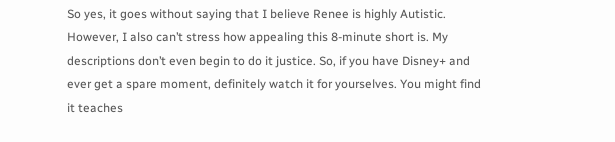So yes, it goes without saying that I believe Renee is highly Autistic. However, I also can’t stress how appealing this 8-minute short is. My descriptions don’t even begin to do it justice. So, if you have Disney+ and ever get a spare moment, definitely watch it for yourselves. You might find it teaches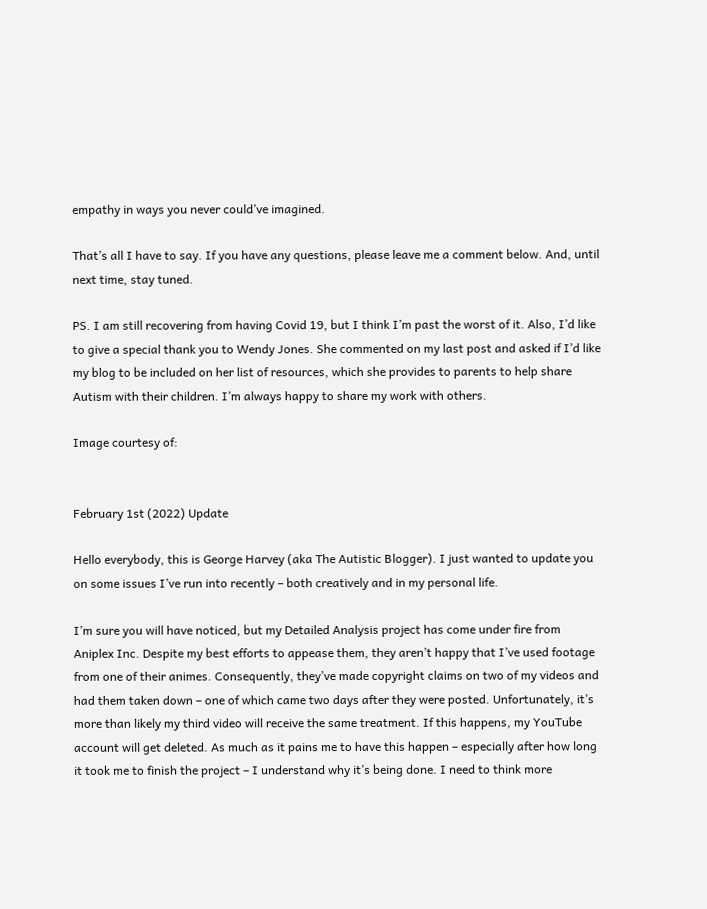empathy in ways you never could’ve imagined.

That’s all I have to say. If you have any questions, please leave me a comment below. And, until next time, stay tuned.

PS. I am still recovering from having Covid 19, but I think I’m past the worst of it. Also, I’d like to give a special thank you to Wendy Jones. She commented on my last post and asked if I’d like my blog to be included on her list of resources, which she provides to parents to help share Autism with their children. I’m always happy to share my work with others.

Image courtesy of:


February 1st (2022) Update

Hello everybody, this is George Harvey (aka The Autistic Blogger). I just wanted to update you on some issues I’ve run into recently – both creatively and in my personal life.

I’m sure you will have noticed, but my Detailed Analysis project has come under fire from Aniplex Inc. Despite my best efforts to appease them, they aren’t happy that I’ve used footage from one of their animes. Consequently, they’ve made copyright claims on two of my videos and had them taken down – one of which came two days after they were posted. Unfortunately, it’s more than likely my third video will receive the same treatment. If this happens, my YouTube account will get deleted. As much as it pains me to have this happen – especially after how long it took me to finish the project – I understand why it’s being done. I need to think more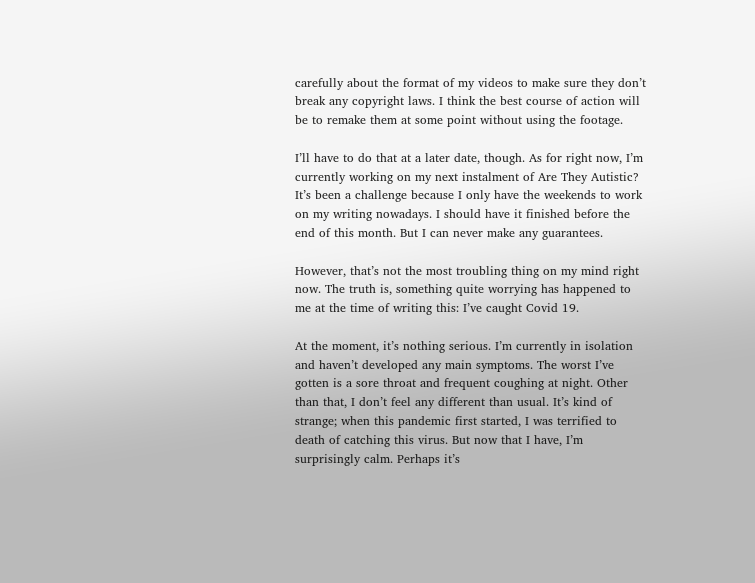carefully about the format of my videos to make sure they don’t break any copyright laws. I think the best course of action will be to remake them at some point without using the footage.

I’ll have to do that at a later date, though. As for right now, I’m currently working on my next instalment of Are They Autistic? It’s been a challenge because I only have the weekends to work on my writing nowadays. I should have it finished before the end of this month. But I can never make any guarantees.

However, that’s not the most troubling thing on my mind right now. The truth is, something quite worrying has happened to me at the time of writing this: I’ve caught Covid 19.

At the moment, it’s nothing serious. I’m currently in isolation and haven’t developed any main symptoms. The worst I’ve gotten is a sore throat and frequent coughing at night. Other than that, I don’t feel any different than usual. It’s kind of strange; when this pandemic first started, I was terrified to death of catching this virus. But now that I have, I’m surprisingly calm. Perhaps it’s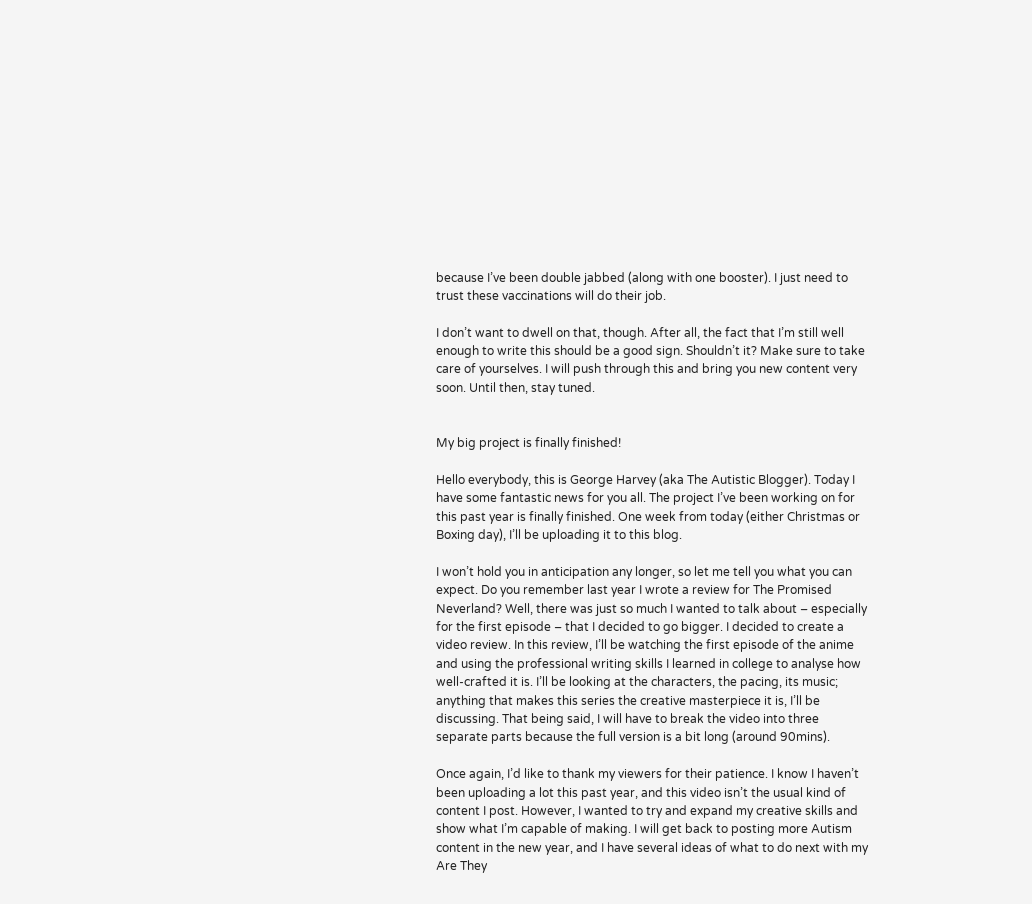because I’ve been double jabbed (along with one booster). I just need to trust these vaccinations will do their job.

I don’t want to dwell on that, though. After all, the fact that I’m still well enough to write this should be a good sign. Shouldn’t it? Make sure to take care of yourselves. I will push through this and bring you new content very soon. Until then, stay tuned.


My big project is finally finished!

Hello everybody, this is George Harvey (aka The Autistic Blogger). Today I have some fantastic news for you all. The project I’ve been working on for this past year is finally finished. One week from today (either Christmas or Boxing day), I’ll be uploading it to this blog.

I won’t hold you in anticipation any longer, so let me tell you what you can expect. Do you remember last year I wrote a review for The Promised Neverland? Well, there was just so much I wanted to talk about – especially for the first episode – that I decided to go bigger. I decided to create a video review. In this review, I’ll be watching the first episode of the anime and using the professional writing skills I learned in college to analyse how well-crafted it is. I’ll be looking at the characters, the pacing, its music; anything that makes this series the creative masterpiece it is, I’ll be discussing. That being said, I will have to break the video into three separate parts because the full version is a bit long (around 90mins).

Once again, I’d like to thank my viewers for their patience. I know I haven’t been uploading a lot this past year, and this video isn’t the usual kind of content I post. However, I wanted to try and expand my creative skills and show what I’m capable of making. I will get back to posting more Autism content in the new year, and I have several ideas of what to do next with my Are They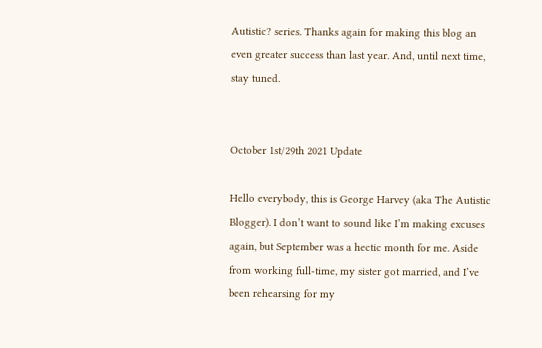Autistic? series. Thanks again for making this blog an even greater success than last year. And, until next time, stay tuned.


October 1st/29th 2021 Update

Hello everybody, this is George Harvey (aka The Autistic Blogger). I don’t want to sound like I’m making excuses again, but September was a hectic month for me. Aside from working full-time, my sister got married, and I’ve been rehearsing for my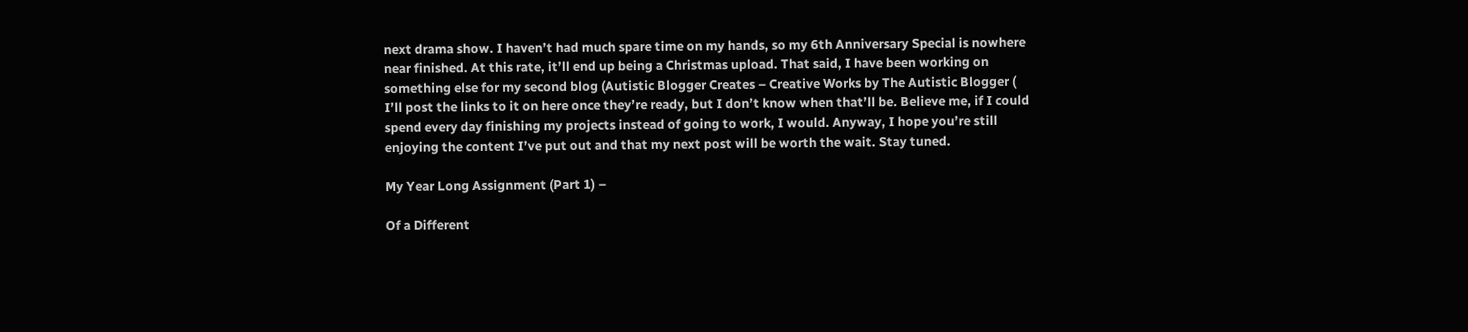next drama show. I haven’t had much spare time on my hands, so my 6th Anniversary Special is nowhere near finished. At this rate, it’ll end up being a Christmas upload. That said, I have been working on something else for my second blog (Autistic Blogger Creates – Creative Works by The Autistic Blogger ( I’ll post the links to it on here once they’re ready, but I don’t know when that’ll be. Believe me, if I could spend every day finishing my projects instead of going to work, I would. Anyway, I hope you’re still enjoying the content I’ve put out and that my next post will be worth the wait. Stay tuned.

My Year Long Assignment (Part 1) –

Of a Different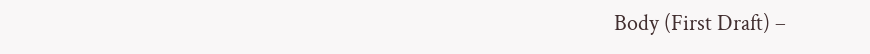Body (First Draft) –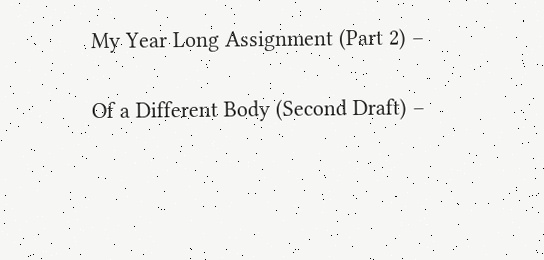My Year Long Assignment (Part 2) –

Of a Different Body (Second Draft) –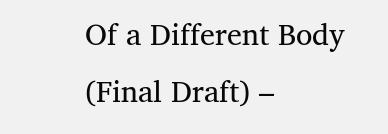Of a Different Body (Final Draft) –